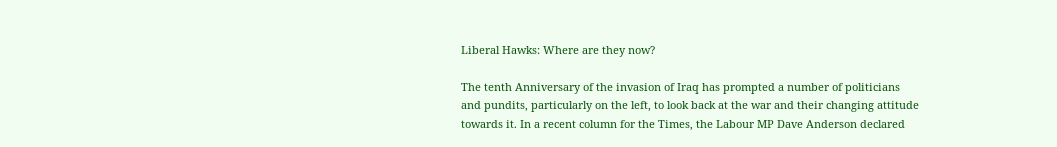Liberal Hawks: Where are they now?

The tenth Anniversary of the invasion of Iraq has prompted a number of politicians and pundits, particularly on the left, to look back at the war and their changing attitude towards it. In a recent column for the Times, the Labour MP Dave Anderson declared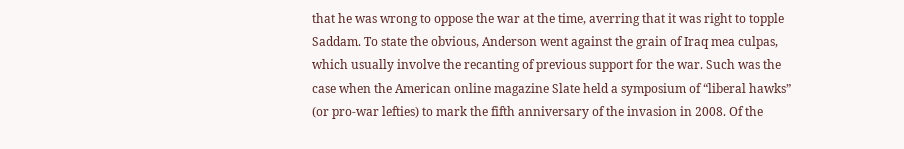that he was wrong to oppose the war at the time, averring that it was right to topple Saddam. To state the obvious, Anderson went against the grain of Iraq mea culpas, which usually involve the recanting of previous support for the war. Such was the case when the American online magazine Slate held a symposium of “liberal hawks” (or pro-war lefties) to mark the fifth anniversary of the invasion in 2008. Of the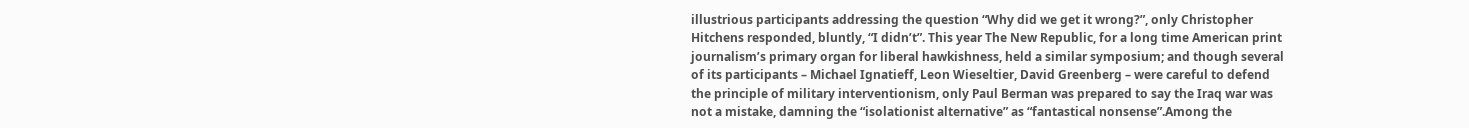illustrious participants addressing the question “Why did we get it wrong?”, only Christopher Hitchens responded, bluntly, “I didn’t”. This year The New Republic, for a long time American print journalism’s primary organ for liberal hawkishness, held a similar symposium; and though several of its participants – Michael Ignatieff, Leon Wieseltier, David Greenberg – were careful to defend the principle of military interventionism, only Paul Berman was prepared to say the Iraq war was not a mistake, damning the “isolationist alternative” as “fantastical nonsense”.Among the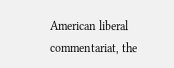American liberal commentariat, the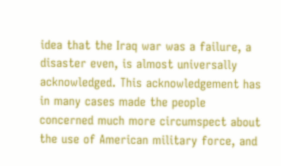idea that the Iraq war was a failure, a disaster even, is almost universally acknowledged. This acknowledgement has in many cases made the people concerned much more circumspect about the use of American military force, and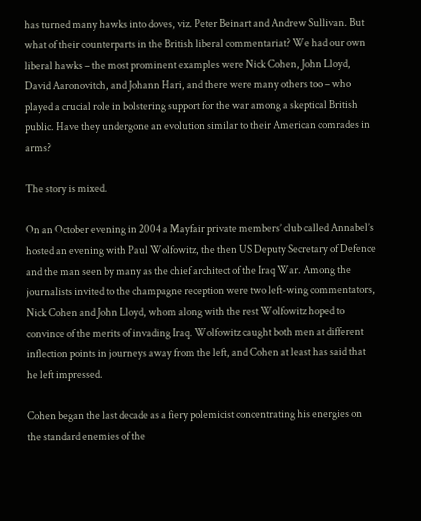has turned many hawks into doves, viz. Peter Beinart and Andrew Sullivan. But what of their counterparts in the British liberal commentariat? We had our own liberal hawks – the most prominent examples were Nick Cohen, John Lloyd, David Aaronovitch, and Johann Hari, and there were many others too – who played a crucial role in bolstering support for the war among a skeptical British public. Have they undergone an evolution similar to their American comrades in arms?

The story is mixed.

On an October evening in 2004 a Mayfair private members’ club called Annabel’s hosted an evening with Paul Wolfowitz, the then US Deputy Secretary of Defence and the man seen by many as the chief architect of the Iraq War. Among the journalists invited to the champagne reception were two left-wing commentators, Nick Cohen and John Lloyd, whom along with the rest Wolfowitz hoped to convince of the merits of invading Iraq. Wolfowitz caught both men at different inflection points in journeys away from the left, and Cohen at least has said that he left impressed.

Cohen began the last decade as a fiery polemicist concentrating his energies on the standard enemies of the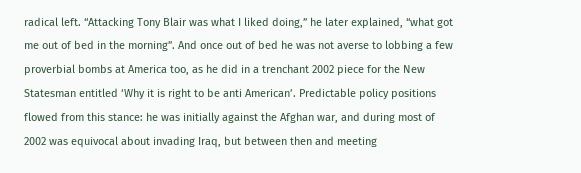radical left. “Attacking Tony Blair was what I liked doing,” he later explained, “what got me out of bed in the morning”. And once out of bed he was not averse to lobbing a few proverbial bombs at America too, as he did in a trenchant 2002 piece for the New Statesman entitled ‘Why it is right to be anti American’. Predictable policy positions flowed from this stance: he was initially against the Afghan war, and during most of 2002 was equivocal about invading Iraq, but between then and meeting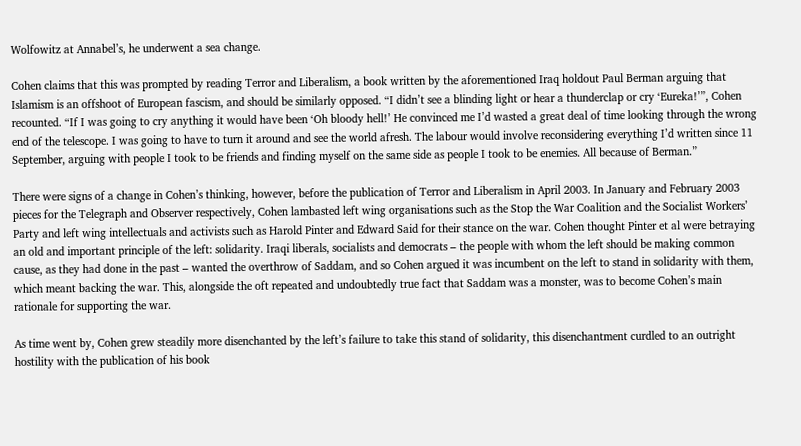Wolfowitz at Annabel’s, he underwent a sea change.

Cohen claims that this was prompted by reading Terror and Liberalism, a book written by the aforementioned Iraq holdout Paul Berman arguing that Islamism is an offshoot of European fascism, and should be similarly opposed. “I didn’t see a blinding light or hear a thunderclap or cry ‘Eureka!’”, Cohen recounted. “If I was going to cry anything it would have been ‘Oh bloody hell!’ He convinced me I’d wasted a great deal of time looking through the wrong end of the telescope. I was going to have to turn it around and see the world afresh. The labour would involve reconsidering everything I’d written since 11 September, arguing with people I took to be friends and finding myself on the same side as people I took to be enemies. All because of Berman.”

There were signs of a change in Cohen’s thinking, however, before the publication of Terror and Liberalism in April 2003. In January and February 2003 pieces for the Telegraph and Observer respectively, Cohen lambasted left wing organisations such as the Stop the War Coalition and the Socialist Workers’ Party and left wing intellectuals and activists such as Harold Pinter and Edward Said for their stance on the war. Cohen thought Pinter et al were betraying an old and important principle of the left: solidarity. Iraqi liberals, socialists and democrats – the people with whom the left should be making common cause, as they had done in the past – wanted the overthrow of Saddam, and so Cohen argued it was incumbent on the left to stand in solidarity with them, which meant backing the war. This, alongside the oft repeated and undoubtedly true fact that Saddam was a monster, was to become Cohen’s main rationale for supporting the war.

As time went by, Cohen grew steadily more disenchanted by the left’s failure to take this stand of solidarity, this disenchantment curdled to an outright hostility with the publication of his book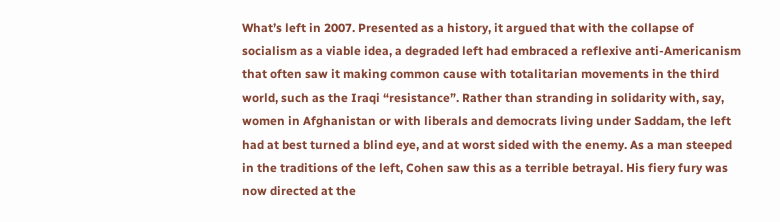What’s left in 2007. Presented as a history, it argued that with the collapse of socialism as a viable idea, a degraded left had embraced a reflexive anti-Americanism that often saw it making common cause with totalitarian movements in the third world, such as the Iraqi “resistance”. Rather than stranding in solidarity with, say, women in Afghanistan or with liberals and democrats living under Saddam, the left had at best turned a blind eye, and at worst sided with the enemy. As a man steeped in the traditions of the left, Cohen saw this as a terrible betrayal. His fiery fury was now directed at the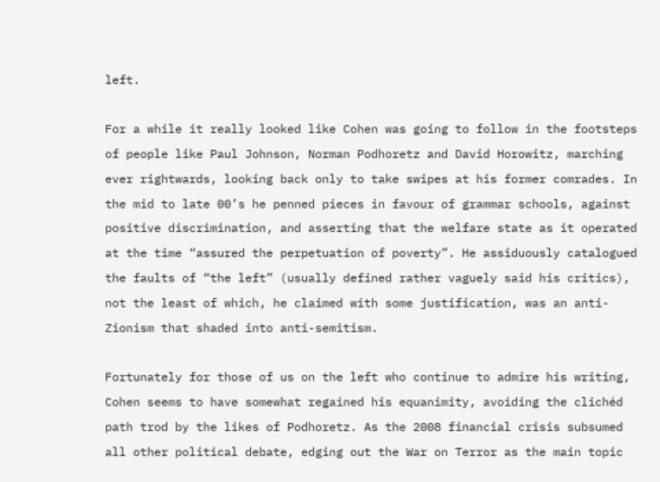left.

For a while it really looked like Cohen was going to follow in the footsteps of people like Paul Johnson, Norman Podhoretz and David Horowitz, marching ever rightwards, looking back only to take swipes at his former comrades. In the mid to late 00’s he penned pieces in favour of grammar schools, against positive discrimination, and asserting that the welfare state as it operated at the time “assured the perpetuation of poverty”. He assiduously catalogued the faults of “the left” (usually defined rather vaguely said his critics), not the least of which, he claimed with some justification, was an anti-Zionism that shaded into anti-semitism.

Fortunately for those of us on the left who continue to admire his writing, Cohen seems to have somewhat regained his equanimity, avoiding the clichéd path trod by the likes of Podhoretz. As the 2008 financial crisis subsumed all other political debate, edging out the War on Terror as the main topic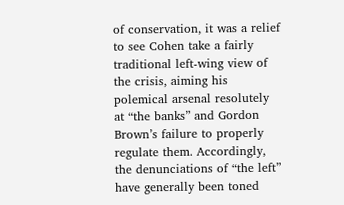of conservation, it was a relief to see Cohen take a fairly traditional left-wing view of the crisis, aiming his polemical arsenal resolutely at “the banks” and Gordon Brown’s failure to properly regulate them. Accordingly, the denunciations of “the left” have generally been toned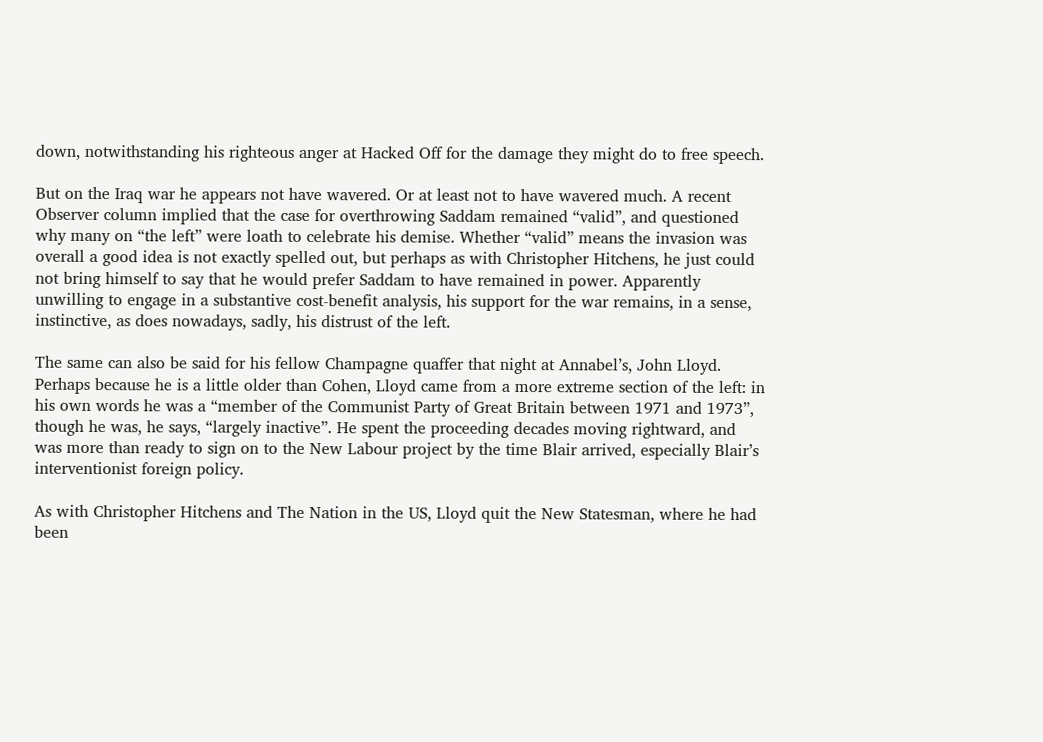down, notwithstanding his righteous anger at Hacked Off for the damage they might do to free speech.

But on the Iraq war he appears not have wavered. Or at least not to have wavered much. A recent Observer column implied that the case for overthrowing Saddam remained “valid”, and questioned why many on “the left” were loath to celebrate his demise. Whether “valid” means the invasion was overall a good idea is not exactly spelled out, but perhaps as with Christopher Hitchens, he just could not bring himself to say that he would prefer Saddam to have remained in power. Apparently unwilling to engage in a substantive cost-benefit analysis, his support for the war remains, in a sense, instinctive, as does nowadays, sadly, his distrust of the left.

The same can also be said for his fellow Champagne quaffer that night at Annabel’s, John Lloyd. Perhaps because he is a little older than Cohen, Lloyd came from a more extreme section of the left: in his own words he was a “member of the Communist Party of Great Britain between 1971 and 1973”, though he was, he says, “largely inactive”. He spent the proceeding decades moving rightward, and was more than ready to sign on to the New Labour project by the time Blair arrived, especially Blair’s interventionist foreign policy.

As with Christopher Hitchens and The Nation in the US, Lloyd quit the New Statesman, where he had been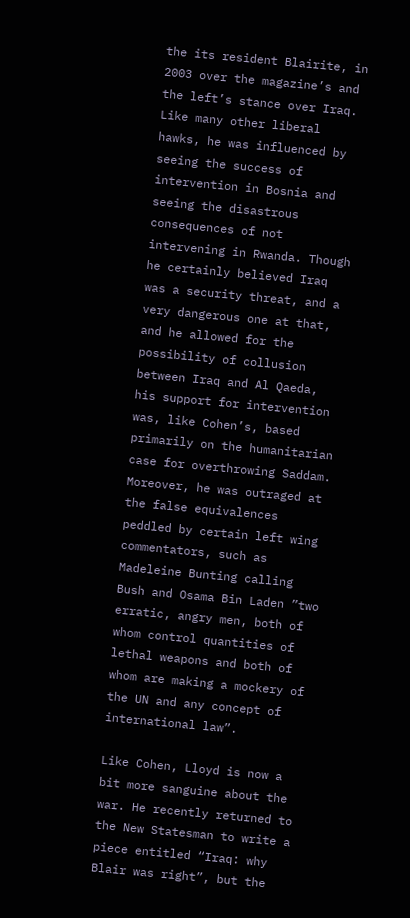the its resident Blairite, in 2003 over the magazine’s and the left’s stance over Iraq. Like many other liberal hawks, he was influenced by seeing the success of intervention in Bosnia and seeing the disastrous consequences of not intervening in Rwanda. Though he certainly believed Iraq was a security threat, and a very dangerous one at that, and he allowed for the possibility of collusion between Iraq and Al Qaeda, his support for intervention was, like Cohen’s, based primarily on the humanitarian case for overthrowing Saddam. Moreover, he was outraged at the false equivalences peddled by certain left wing commentators, such as Madeleine Bunting calling Bush and Osama Bin Laden ”two erratic, angry men, both of whom control quantities of lethal weapons and both of whom are making a mockery of the UN and any concept of international law”.

Like Cohen, Lloyd is now a bit more sanguine about the war. He recently returned to the New Statesman to write a piece entitled “Iraq: why Blair was right”, but the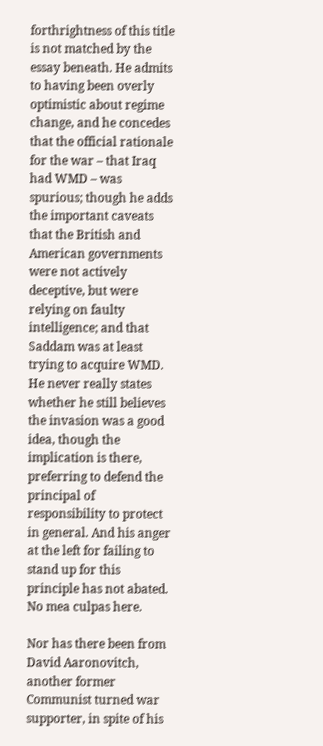forthrightness of this title is not matched by the essay beneath. He admits to having been overly optimistic about regime change, and he concedes that the official rationale for the war – that Iraq had WMD – was spurious; though he adds the important caveats that the British and American governments were not actively deceptive, but were relying on faulty intelligence; and that Saddam was at least trying to acquire WMD. He never really states whether he still believes the invasion was a good idea, though the implication is there, preferring to defend the principal of responsibility to protect in general. And his anger at the left for failing to stand up for this principle has not abated. No mea culpas here.

Nor has there been from David Aaronovitch, another former Communist turned war supporter, in spite of his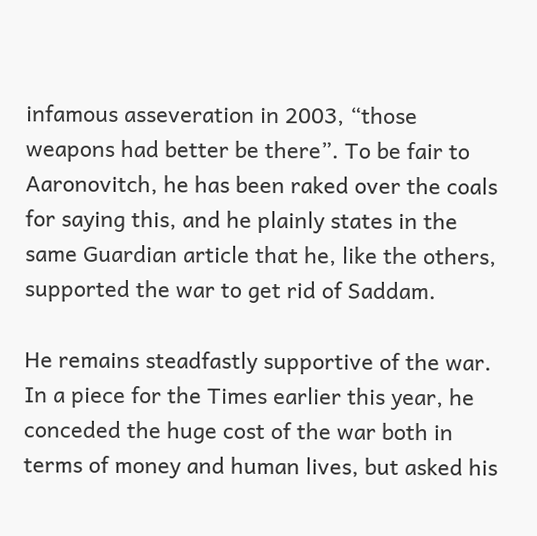infamous asseveration in 2003, “those weapons had better be there”. To be fair to Aaronovitch, he has been raked over the coals for saying this, and he plainly states in the same Guardian article that he, like the others, supported the war to get rid of Saddam.

He remains steadfastly supportive of the war. In a piece for the Times earlier this year, he conceded the huge cost of the war both in terms of money and human lives, but asked his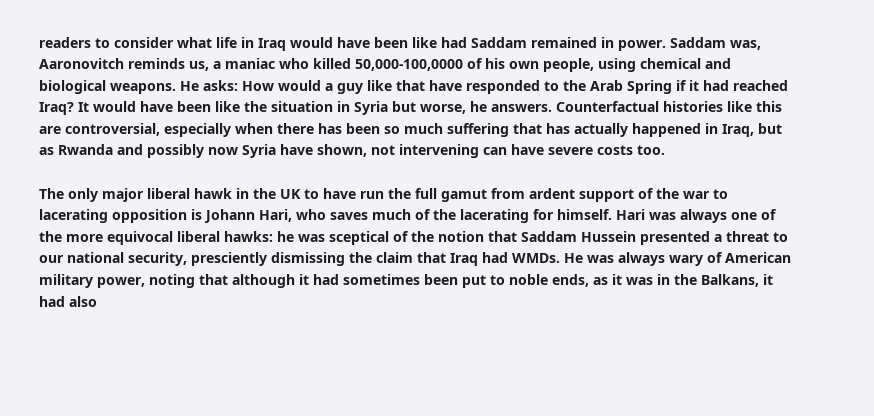readers to consider what life in Iraq would have been like had Saddam remained in power. Saddam was, Aaronovitch reminds us, a maniac who killed 50,000-100,0000 of his own people, using chemical and biological weapons. He asks: How would a guy like that have responded to the Arab Spring if it had reached Iraq? It would have been like the situation in Syria but worse, he answers. Counterfactual histories like this are controversial, especially when there has been so much suffering that has actually happened in Iraq, but as Rwanda and possibly now Syria have shown, not intervening can have severe costs too.

The only major liberal hawk in the UK to have run the full gamut from ardent support of the war to lacerating opposition is Johann Hari, who saves much of the lacerating for himself. Hari was always one of the more equivocal liberal hawks: he was sceptical of the notion that Saddam Hussein presented a threat to our national security, presciently dismissing the claim that Iraq had WMDs. He was always wary of American military power, noting that although it had sometimes been put to noble ends, as it was in the Balkans, it had also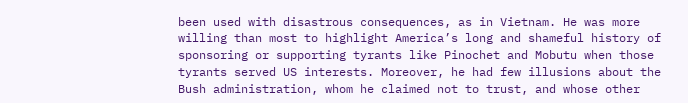been used with disastrous consequences, as in Vietnam. He was more willing than most to highlight America’s long and shameful history of sponsoring or supporting tyrants like Pinochet and Mobutu when those tyrants served US interests. Moreover, he had few illusions about the Bush administration, whom he claimed not to trust, and whose other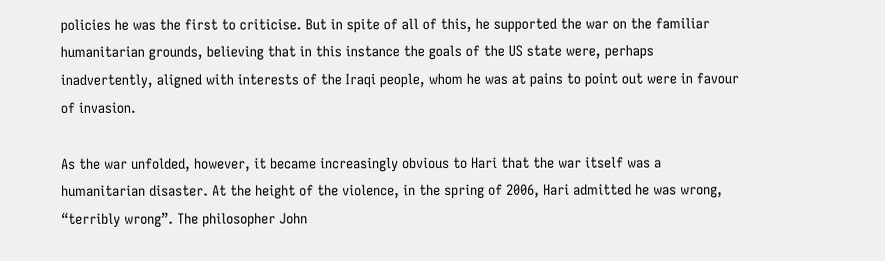policies he was the first to criticise. But in spite of all of this, he supported the war on the familiar humanitarian grounds, believing that in this instance the goals of the US state were, perhaps inadvertently, aligned with interests of the Iraqi people, whom he was at pains to point out were in favour of invasion.

As the war unfolded, however, it became increasingly obvious to Hari that the war itself was a humanitarian disaster. At the height of the violence, in the spring of 2006, Hari admitted he was wrong, “terribly wrong”. The philosopher John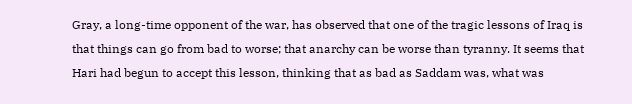Gray, a long-time opponent of the war, has observed that one of the tragic lessons of Iraq is that things can go from bad to worse; that anarchy can be worse than tyranny. It seems that Hari had begun to accept this lesson, thinking that as bad as Saddam was, what was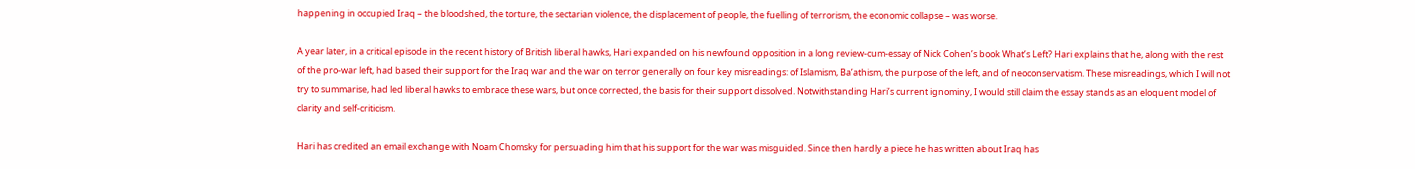happening in occupied Iraq – the bloodshed, the torture, the sectarian violence, the displacement of people, the fuelling of terrorism, the economic collapse – was worse.

A year later, in a critical episode in the recent history of British liberal hawks, Hari expanded on his newfound opposition in a long review-cum-essay of Nick Cohen’s book What’s Left? Hari explains that he, along with the rest of the pro-war left, had based their support for the Iraq war and the war on terror generally on four key misreadings: of Islamism, Ba’athism, the purpose of the left, and of neoconservatism. These misreadings, which I will not try to summarise, had led liberal hawks to embrace these wars, but once corrected, the basis for their support dissolved. Notwithstanding Hari’s current ignominy, I would still claim the essay stands as an eloquent model of clarity and self-criticism.

Hari has credited an email exchange with Noam Chomsky for persuading him that his support for the war was misguided. Since then hardly a piece he has written about Iraq has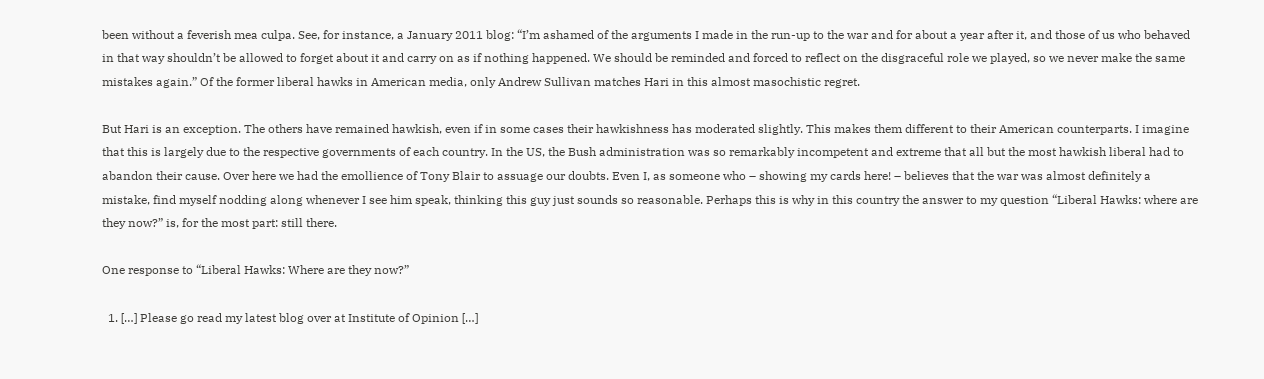been without a feverish mea culpa. See, for instance, a January 2011 blog: “I’m ashamed of the arguments I made in the run-up to the war and for about a year after it, and those of us who behaved in that way shouldn’t be allowed to forget about it and carry on as if nothing happened. We should be reminded and forced to reflect on the disgraceful role we played, so we never make the same mistakes again.” Of the former liberal hawks in American media, only Andrew Sullivan matches Hari in this almost masochistic regret.

But Hari is an exception. The others have remained hawkish, even if in some cases their hawkishness has moderated slightly. This makes them different to their American counterparts. I imagine that this is largely due to the respective governments of each country. In the US, the Bush administration was so remarkably incompetent and extreme that all but the most hawkish liberal had to abandon their cause. Over here we had the emollience of Tony Blair to assuage our doubts. Even I, as someone who – showing my cards here! – believes that the war was almost definitely a mistake, find myself nodding along whenever I see him speak, thinking this guy just sounds so reasonable. Perhaps this is why in this country the answer to my question “Liberal Hawks: where are they now?” is, for the most part: still there.

One response to “Liberal Hawks: Where are they now?”

  1. […] Please go read my latest blog over at Institute of Opinion […]